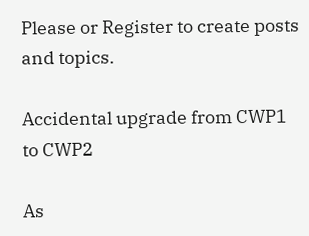Please or Register to create posts and topics.

Accidental upgrade from CWP1 to CWP2

As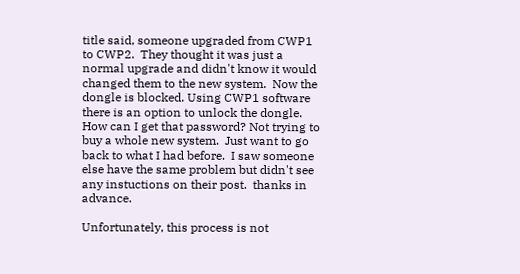title said, someone upgraded from CWP1 to CWP2.  They thought it was just a normal upgrade and didn't know it would changed them to the new system.  Now the dongle is blocked. Using CWP1 software there is an option to unlock the dongle.  How can I get that password? Not trying to buy a whole new system.  Just want to go back to what I had before.  I saw someone else have the same problem but didn't see any instuctions on their post.  thanks in advance.

Unfortunately, this process is not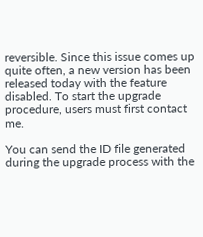reversible. Since this issue comes up quite often, a new version has been released today with the feature disabled. To start the upgrade procedure, users must first contact me.

You can send the ID file generated during the upgrade process with the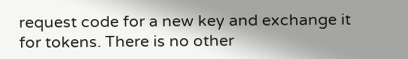request code for a new key and exchange it for tokens. There is no other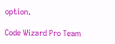option.

Code Wizard Pro Team